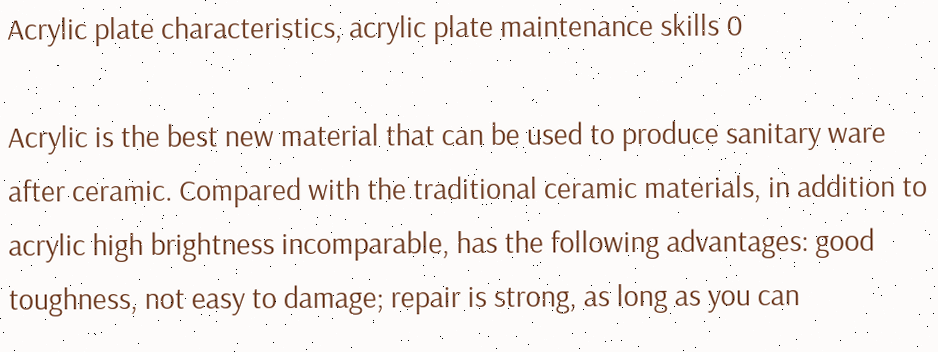Acrylic plate characteristics, acrylic plate maintenance skills 0

Acrylic is the best new material that can be used to produce sanitary ware after ceramic. Compared with the traditional ceramic materials, in addition to acrylic high brightness incomparable, has the following advantages: good toughness, not easy to damage; repair is strong, as long as you can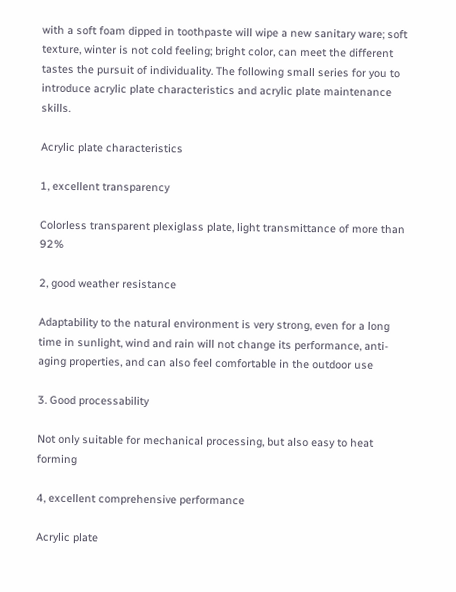with a soft foam dipped in toothpaste will wipe a new sanitary ware; soft texture, winter is not cold feeling; bright color, can meet the different tastes the pursuit of individuality. The following small series for you to introduce acrylic plate characteristics and acrylic plate maintenance skills.

Acrylic plate characteristics

1, excellent transparency

Colorless transparent plexiglass plate, light transmittance of more than 92%

2, good weather resistance

Adaptability to the natural environment is very strong, even for a long time in sunlight, wind and rain will not change its performance, anti-aging properties, and can also feel comfortable in the outdoor use

3. Good processability

Not only suitable for mechanical processing, but also easy to heat forming

4, excellent comprehensive performance

Acrylic plate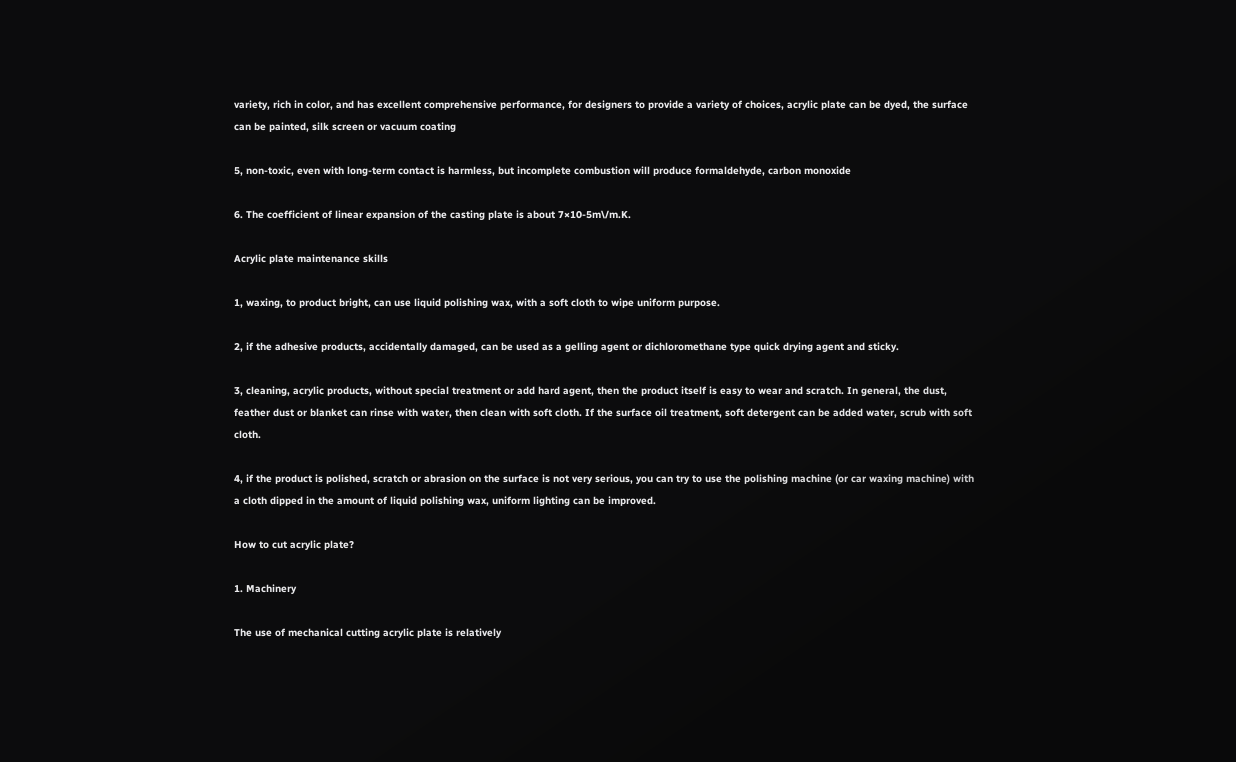variety, rich in color, and has excellent comprehensive performance, for designers to provide a variety of choices, acrylic plate can be dyed, the surface can be painted, silk screen or vacuum coating

5, non-toxic, even with long-term contact is harmless, but incomplete combustion will produce formaldehyde, carbon monoxide

6. The coefficient of linear expansion of the casting plate is about 7×10-5m\/m.K.

Acrylic plate maintenance skills

1, waxing, to product bright, can use liquid polishing wax, with a soft cloth to wipe uniform purpose.

2, if the adhesive products, accidentally damaged, can be used as a gelling agent or dichloromethane type quick drying agent and sticky.

3, cleaning, acrylic products, without special treatment or add hard agent, then the product itself is easy to wear and scratch. In general, the dust, feather dust or blanket can rinse with water, then clean with soft cloth. If the surface oil treatment, soft detergent can be added water, scrub with soft cloth.

4, if the product is polished, scratch or abrasion on the surface is not very serious, you can try to use the polishing machine (or car waxing machine) with a cloth dipped in the amount of liquid polishing wax, uniform lighting can be improved.

How to cut acrylic plate?

1. Machinery

The use of mechanical cutting acrylic plate is relatively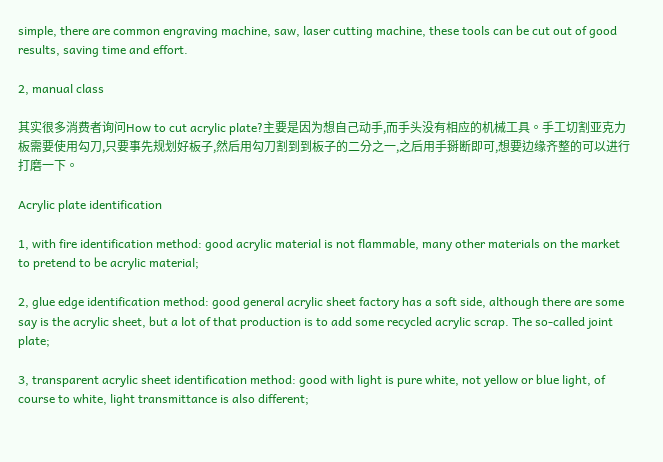simple, there are common engraving machine, saw, laser cutting machine, these tools can be cut out of good results, saving time and effort.

2, manual class

其实很多消费者询问How to cut acrylic plate?主要是因为想自己动手,而手头没有相应的机械工具。手工切割亚克力板需要使用勾刀,只要事先规划好板子,然后用勾刀割到到板子的二分之一,之后用手掰断即可,想要边缘齐整的可以进行打磨一下。

Acrylic plate identification

1, with fire identification method: good acrylic material is not flammable, many other materials on the market to pretend to be acrylic material;

2, glue edge identification method: good general acrylic sheet factory has a soft side, although there are some say is the acrylic sheet, but a lot of that production is to add some recycled acrylic scrap. The so-called joint plate;

3, transparent acrylic sheet identification method: good with light is pure white, not yellow or blue light, of course to white, light transmittance is also different;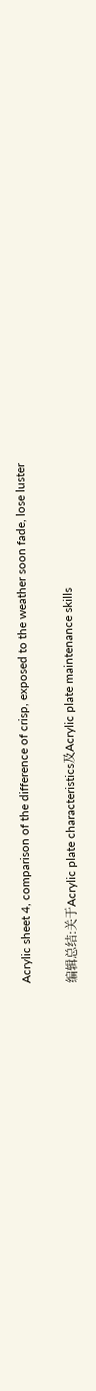Acrylic sheet 4, comparison of the difference of crisp, exposed to the weather soon fade, lose luster

编辑总结:关于Acrylic plate characteristics及Acrylic plate maintenance skills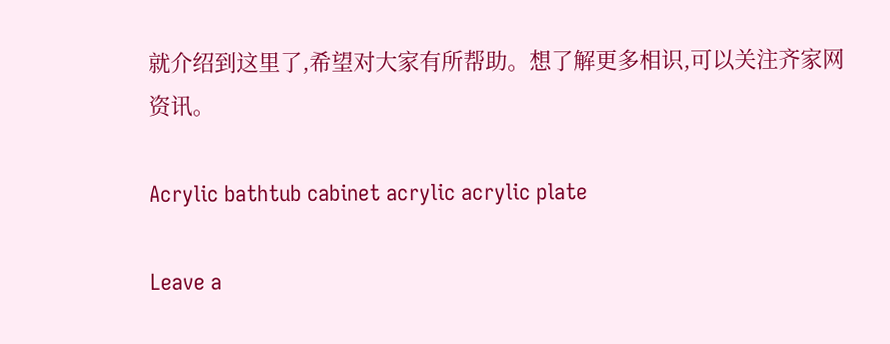就介绍到这里了,希望对大家有所帮助。想了解更多相识,可以关注齐家网资讯。

Acrylic bathtub cabinet acrylic acrylic plate

Leave a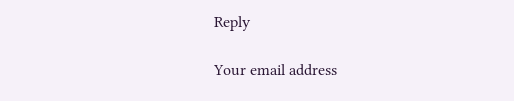Reply

Your email address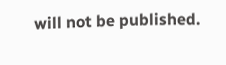will not be published.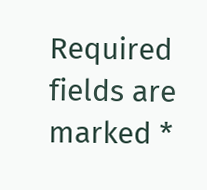Required fields are marked *